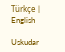Türkçe | English

Uskudar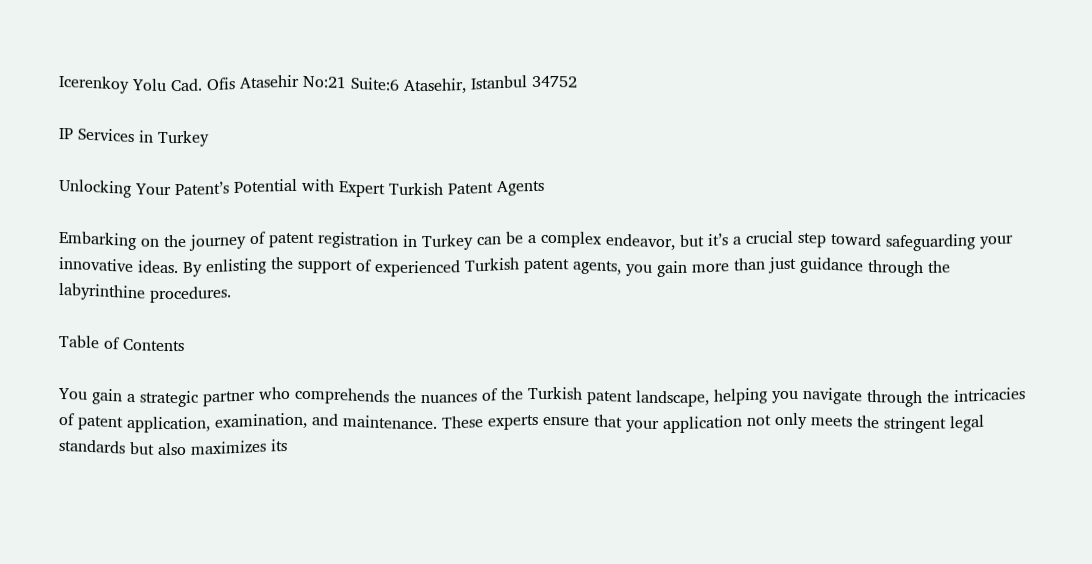Icerenkoy Yolu Cad. Ofis Atasehir No:21 Suite:6 Atasehir, Istanbul 34752

IP Services in Turkey

Unlocking Your Patent’s Potential with Expert Turkish Patent Agents

Embarking on the journey of patent registration in Turkey can be a complex endeavor, but it’s a crucial step toward safeguarding your innovative ideas. By enlisting the support of experienced Turkish patent agents, you gain more than just guidance through the labyrinthine procedures.

Table of Contents

You gain a strategic partner who comprehends the nuances of the Turkish patent landscape, helping you navigate through the intricacies of patent application, examination, and maintenance. These experts ensure that your application not only meets the stringent legal standards but also maximizes its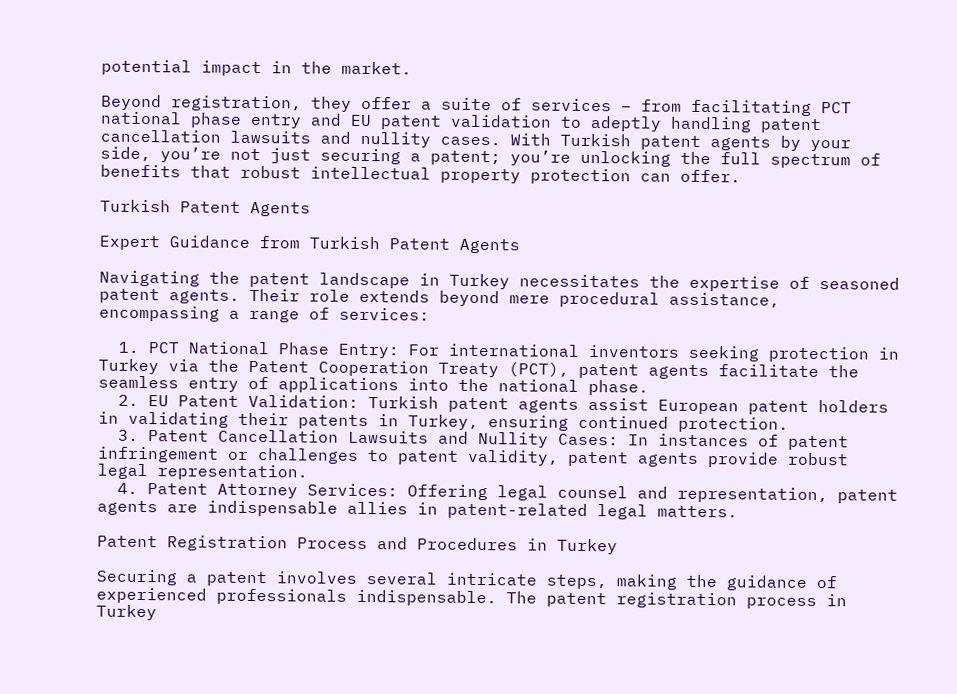potential impact in the market.

Beyond registration, they offer a suite of services – from facilitating PCT national phase entry and EU patent validation to adeptly handling patent cancellation lawsuits and nullity cases. With Turkish patent agents by your side, you’re not just securing a patent; you’re unlocking the full spectrum of benefits that robust intellectual property protection can offer.

Turkish Patent Agents

Expert Guidance from Turkish Patent Agents

Navigating the patent landscape in Turkey necessitates the expertise of seasoned patent agents. Their role extends beyond mere procedural assistance, encompassing a range of services:

  1. PCT National Phase Entry: For international inventors seeking protection in Turkey via the Patent Cooperation Treaty (PCT), patent agents facilitate the seamless entry of applications into the national phase.
  2. EU Patent Validation: Turkish patent agents assist European patent holders in validating their patents in Turkey, ensuring continued protection.
  3. Patent Cancellation Lawsuits and Nullity Cases: In instances of patent infringement or challenges to patent validity, patent agents provide robust legal representation.
  4. Patent Attorney Services: Offering legal counsel and representation, patent agents are indispensable allies in patent-related legal matters.

Patent Registration Process and Procedures in Turkey

Securing a patent involves several intricate steps, making the guidance of experienced professionals indispensable. The patent registration process in Turkey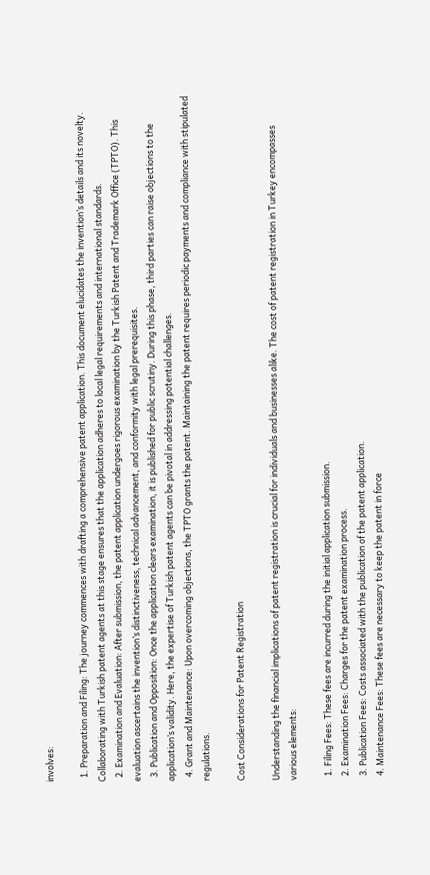involves:

  1. Preparation and Filing: The journey commences with drafting a comprehensive patent application. This document elucidates the invention’s details and its novelty. Collaborating with Turkish patent agents at this stage ensures that the application adheres to local legal requirements and international standards.
  2. Examination and Evaluation: After submission, the patent application undergoes rigorous examination by the Turkish Patent and Trademark Office (TPTO). This evaluation ascertains the invention’s distinctiveness, technical advancement, and conformity with legal prerequisites.
  3. Publication and Opposition: Once the application clears examination, it is published for public scrutiny. During this phase, third parties can raise objections to the application’s validity. Here, the expertise of Turkish patent agents can be pivotal in addressing potential challenges.
  4. Grant and Maintenance: Upon overcoming objections, the TPTO grants the patent. Maintaining the patent requires periodic payments and compliance with stipulated regulations.

Cost Considerations for Patent Registration

Understanding the financial implications of patent registration is crucial for individuals and businesses alike. The cost of patent registration in Turkey encompasses various elements:

  1. Filing Fees: These fees are incurred during the initial application submission.
  2. Examination Fees: Charges for the patent examination process.
  3. Publication Fees: Costs associated with the publication of the patent application.
  4. Maintenance Fees: These fees are necessary to keep the patent in force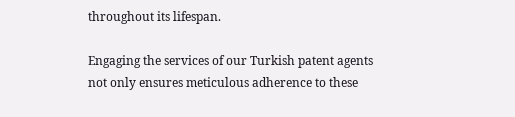throughout its lifespan.

Engaging the services of our Turkish patent agents not only ensures meticulous adherence to these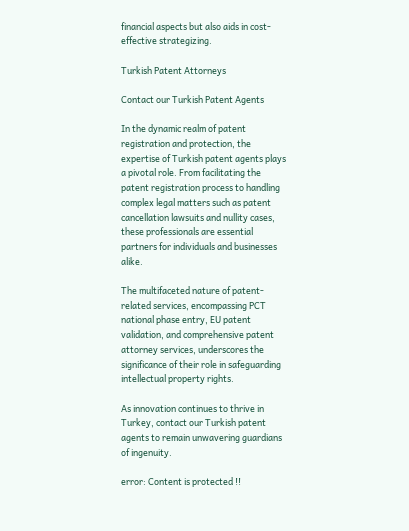financial aspects but also aids in cost-effective strategizing.

Turkish Patent Attorneys

Contact our Turkish Patent Agents

In the dynamic realm of patent registration and protection, the expertise of Turkish patent agents plays a pivotal role. From facilitating the patent registration process to handling complex legal matters such as patent cancellation lawsuits and nullity cases, these professionals are essential partners for individuals and businesses alike.

The multifaceted nature of patent-related services, encompassing PCT national phase entry, EU patent validation, and comprehensive patent attorney services, underscores the significance of their role in safeguarding intellectual property rights.

As innovation continues to thrive in Turkey, contact our Turkish patent agents to remain unwavering guardians of ingenuity.

error: Content is protected !!